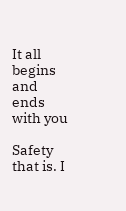It all begins and ends with you

Safety that is. I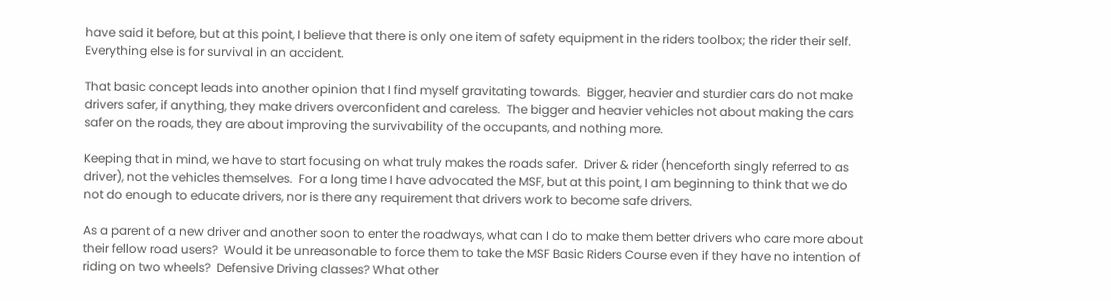have said it before, but at this point, I believe that there is only one item of safety equipment in the riders toolbox; the rider their self.  Everything else is for survival in an accident.

That basic concept leads into another opinion that I find myself gravitating towards.  Bigger, heavier and sturdier cars do not make drivers safer, if anything, they make drivers overconfident and careless.  The bigger and heavier vehicles not about making the cars safer on the roads, they are about improving the survivability of the occupants, and nothing more.

Keeping that in mind, we have to start focusing on what truly makes the roads safer.  Driver & rider (henceforth singly referred to as driver), not the vehicles themselves.  For a long time I have advocated the MSF, but at this point, I am beginning to think that we do not do enough to educate drivers, nor is there any requirement that drivers work to become safe drivers.

As a parent of a new driver and another soon to enter the roadways, what can I do to make them better drivers who care more about their fellow road users?  Would it be unreasonable to force them to take the MSF Basic Riders Course even if they have no intention of riding on two wheels?  Defensive Driving classes? What other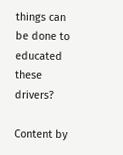things can be done to educated these drivers?

Content by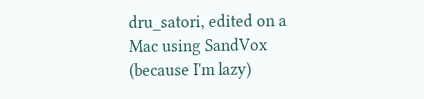dru_satori, edited on a Mac using SandVox (because I'm lazy)